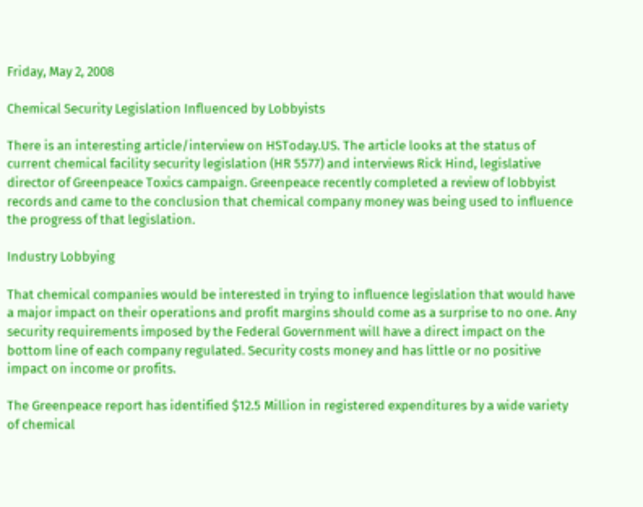Friday, May 2, 2008

Chemical Security Legislation Influenced by Lobbyists

There is an interesting article/interview on HSToday.US. The article looks at the status of current chemical facility security legislation (HR 5577) and interviews Rick Hind, legislative director of Greenpeace Toxics campaign. Greenpeace recently completed a review of lobbyist records and came to the conclusion that chemical company money was being used to influence the progress of that legislation.

Industry Lobbying

That chemical companies would be interested in trying to influence legislation that would have a major impact on their operations and profit margins should come as a surprise to no one. Any security requirements imposed by the Federal Government will have a direct impact on the bottom line of each company regulated. Security costs money and has little or no positive impact on income or profits.

The Greenpeace report has identified $12.5 Million in registered expenditures by a wide variety of chemical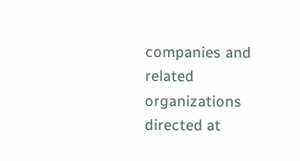companies and related organizations directed at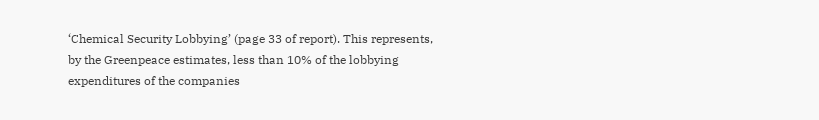‘Chemical Security Lobbying’ (page 33 of report). This represents, by the Greenpeace estimates, less than 10% of the lobbying expenditures of the companies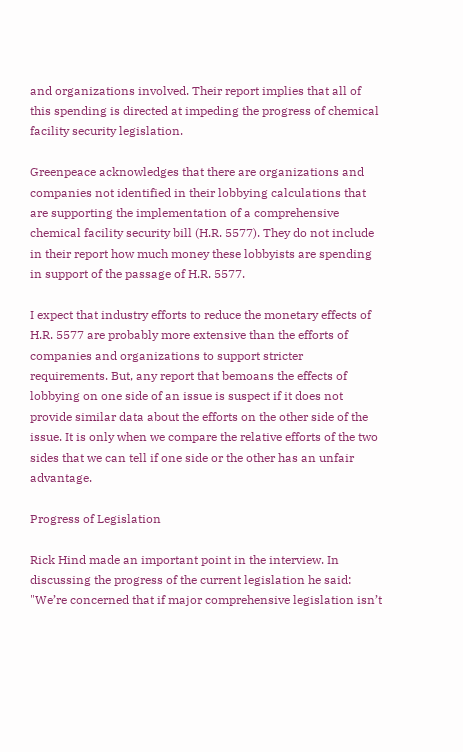and organizations involved. Their report implies that all of this spending is directed at impeding the progress of chemical facility security legislation.

Greenpeace acknowledges that there are organizations and companies not identified in their lobbying calculations that are supporting the implementation of a comprehensive chemical facility security bill (H.R. 5577). They do not include in their report how much money these lobbyists are spending in support of the passage of H.R. 5577.

I expect that industry efforts to reduce the monetary effects of H.R. 5577 are probably more extensive than the efforts of companies and organizations to support stricter requirements. But, any report that bemoans the effects of lobbying on one side of an issue is suspect if it does not provide similar data about the efforts on the other side of the issue. It is only when we compare the relative efforts of the two sides that we can tell if one side or the other has an unfair advantage.

Progress of Legislation

Rick Hind made an important point in the interview. In discussing the progress of the current legislation he said: "We’re concerned that if major comprehensive legislation isn’t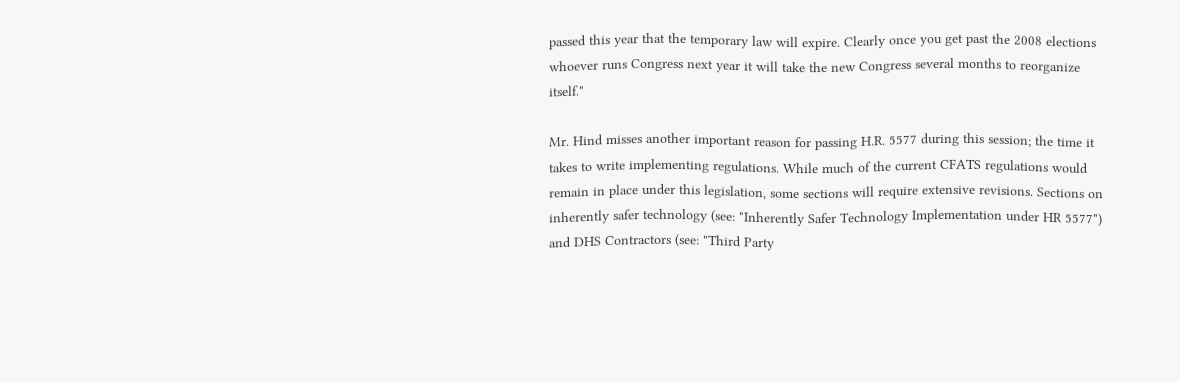passed this year that the temporary law will expire. Clearly once you get past the 2008 elections whoever runs Congress next year it will take the new Congress several months to reorganize itself."

Mr. Hind misses another important reason for passing H.R. 5577 during this session; the time it takes to write implementing regulations. While much of the current CFATS regulations would remain in place under this legislation, some sections will require extensive revisions. Sections on inherently safer technology (see: "Inherently Safer Technology Implementation under HR 5577") and DHS Contractors (see: "Third Party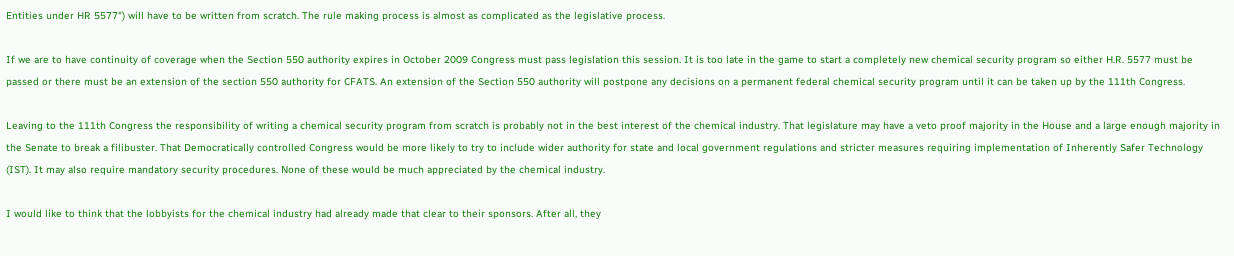Entities under HR 5577") will have to be written from scratch. The rule making process is almost as complicated as the legislative process.

If we are to have continuity of coverage when the Section 550 authority expires in October 2009 Congress must pass legislation this session. It is too late in the game to start a completely new chemical security program so either H.R. 5577 must be passed or there must be an extension of the section 550 authority for CFATS. An extension of the Section 550 authority will postpone any decisions on a permanent federal chemical security program until it can be taken up by the 111th Congress.

Leaving to the 111th Congress the responsibility of writing a chemical security program from scratch is probably not in the best interest of the chemical industry. That legislature may have a veto proof majority in the House and a large enough majority in the Senate to break a filibuster. That Democratically controlled Congress would be more likely to try to include wider authority for state and local government regulations and stricter measures requiring implementation of Inherently Safer Technology (IST). It may also require mandatory security procedures. None of these would be much appreciated by the chemical industry.

I would like to think that the lobbyists for the chemical industry had already made that clear to their sponsors. After all, they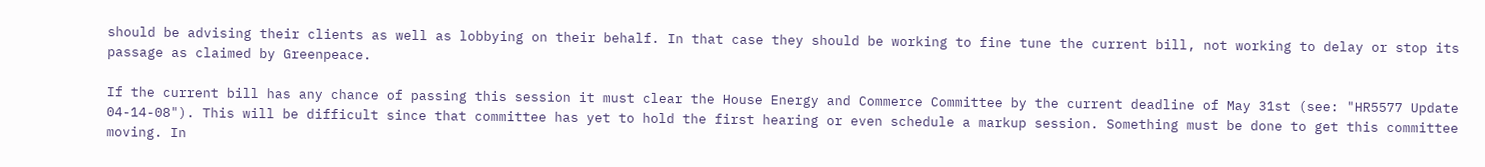should be advising their clients as well as lobbying on their behalf. In that case they should be working to fine tune the current bill, not working to delay or stop its passage as claimed by Greenpeace.

If the current bill has any chance of passing this session it must clear the House Energy and Commerce Committee by the current deadline of May 31st (see: "HR5577 Update 04-14-08"). This will be difficult since that committee has yet to hold the first hearing or even schedule a markup session. Something must be done to get this committee moving. In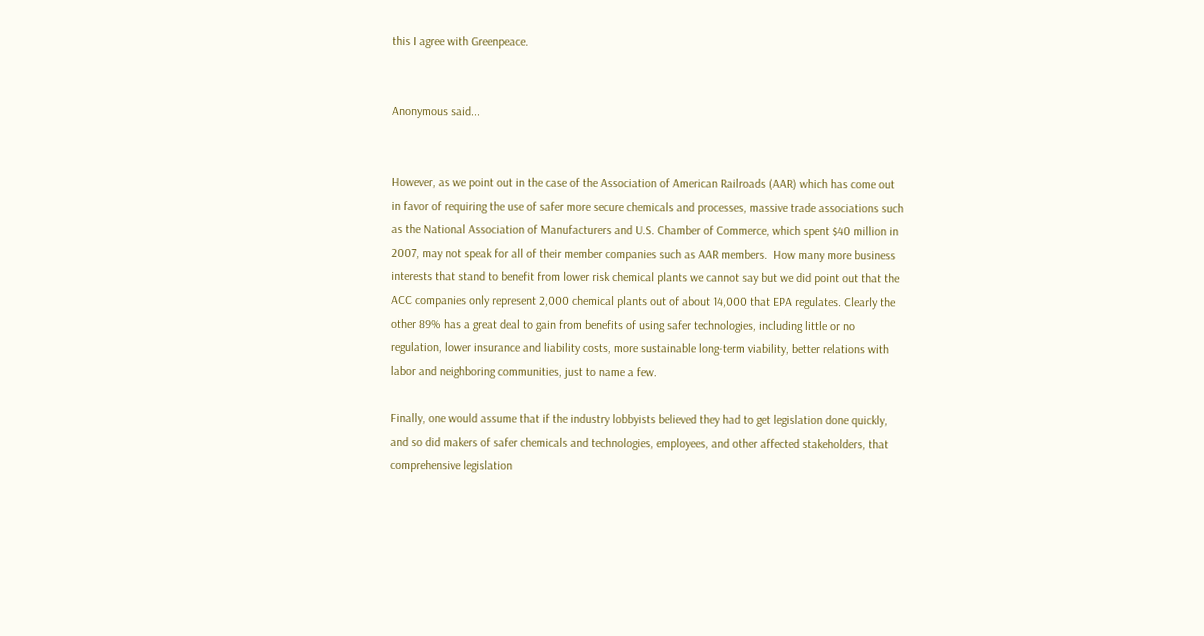this I agree with Greenpeace.


Anonymous said...


However, as we point out in the case of the Association of American Railroads (AAR) which has come out in favor of requiring the use of safer more secure chemicals and processes, massive trade associations such as the National Association of Manufacturers and U.S. Chamber of Commerce, which spent $40 million in 2007, may not speak for all of their member companies such as AAR members.  How many more business interests that stand to benefit from lower risk chemical plants we cannot say but we did point out that the ACC companies only represent 2,000 chemical plants out of about 14,000 that EPA regulates. Clearly the other 89% has a great deal to gain from benefits of using safer technologies, including little or no regulation, lower insurance and liability costs, more sustainable long-term viability, better relations with labor and neighboring communities, just to name a few.

Finally, one would assume that if the industry lobbyists believed they had to get legislation done quickly, and so did makers of safer chemicals and technologies, employees, and other affected stakeholders, that comprehensive legislation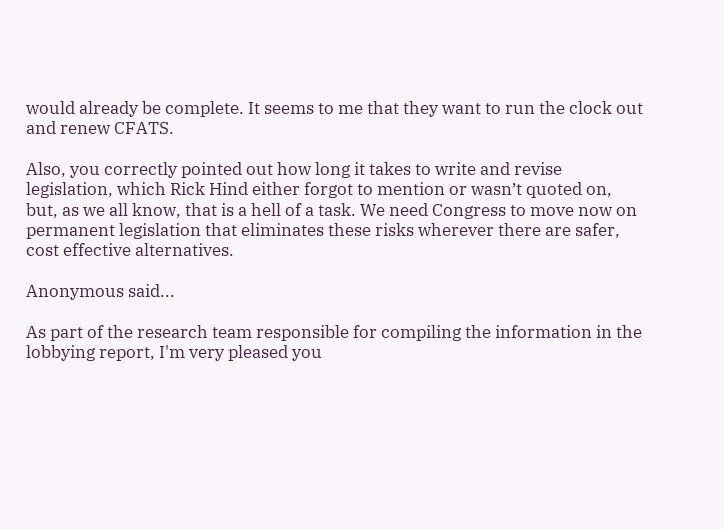would already be complete. It seems to me that they want to run the clock out and renew CFATS.

Also, you correctly pointed out how long it takes to write and revise legislation, which Rick Hind either forgot to mention or wasn’t quoted on, but, as we all know, that is a hell of a task. We need Congress to move now on permanent legislation that eliminates these risks wherever there are safer, cost effective alternatives.

Anonymous said...

As part of the research team responsible for compiling the information in the lobbying report, I'm very pleased you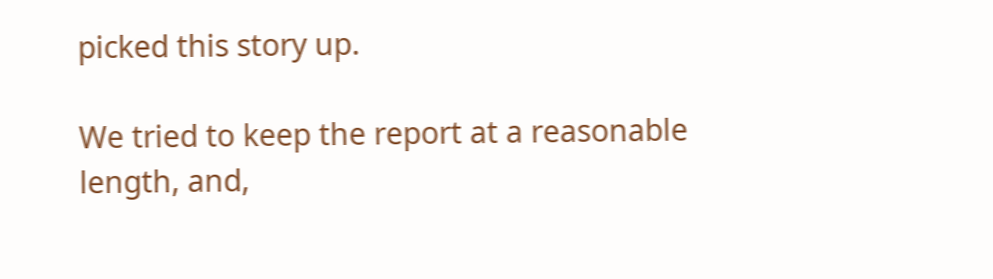picked this story up.

We tried to keep the report at a reasonable length, and,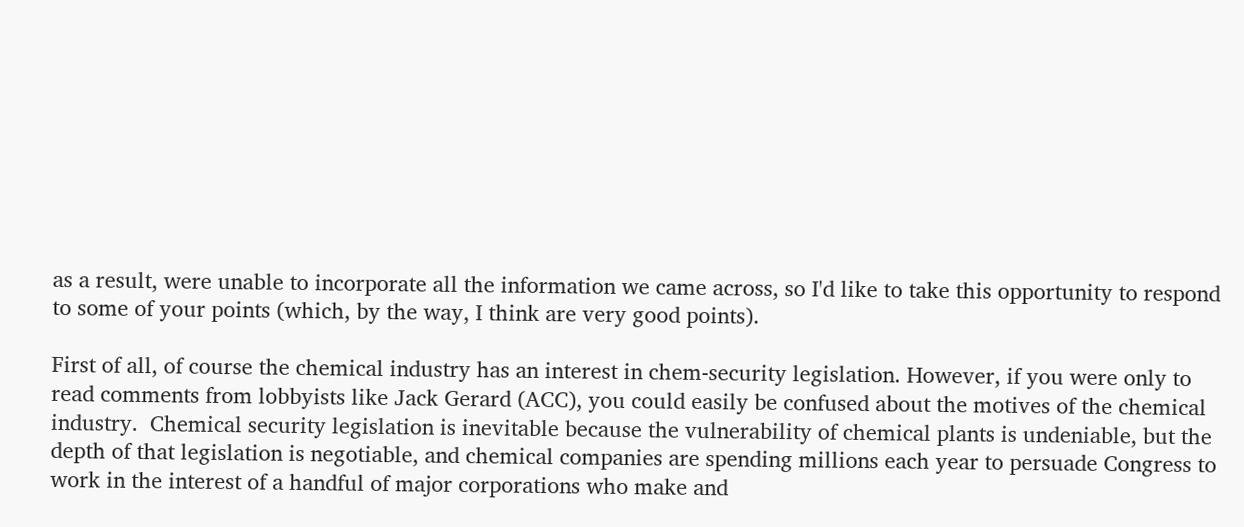as a result, were unable to incorporate all the information we came across, so I'd like to take this opportunity to respond to some of your points (which, by the way, I think are very good points).

First of all, of course the chemical industry has an interest in chem-security legislation. However, if you were only to read comments from lobbyists like Jack Gerard (ACC), you could easily be confused about the motives of the chemical industry.  Chemical security legislation is inevitable because the vulnerability of chemical plants is undeniable, but the depth of that legislation is negotiable, and chemical companies are spending millions each year to persuade Congress to work in the interest of a handful of major corporations who make and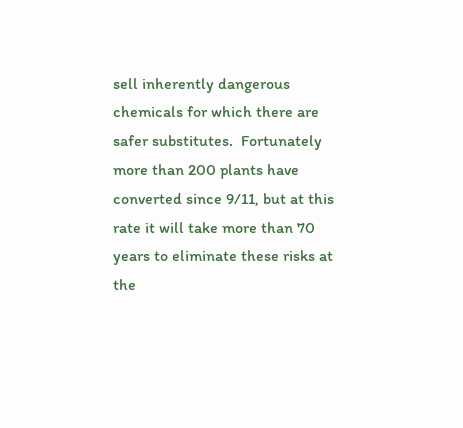sell inherently dangerous chemicals for which there are safer substitutes.  Fortunately more than 200 plants have converted since 9/11, but at this rate it will take more than 70 years to eliminate these risks at the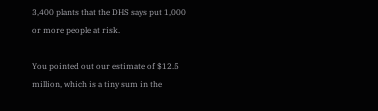3,400 plants that the DHS says put 1,000 or more people at risk.

You pointed out our estimate of $12.5 million, which is a tiny sum in the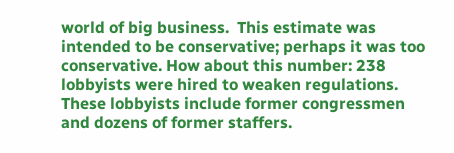world of big business.  This estimate was intended to be conservative; perhaps it was too conservative. How about this number: 238 lobbyists were hired to weaken regulations.  These lobbyists include former congressmen and dozens of former staffers.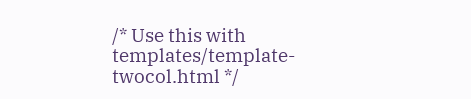/* Use this with templates/template-twocol.html */